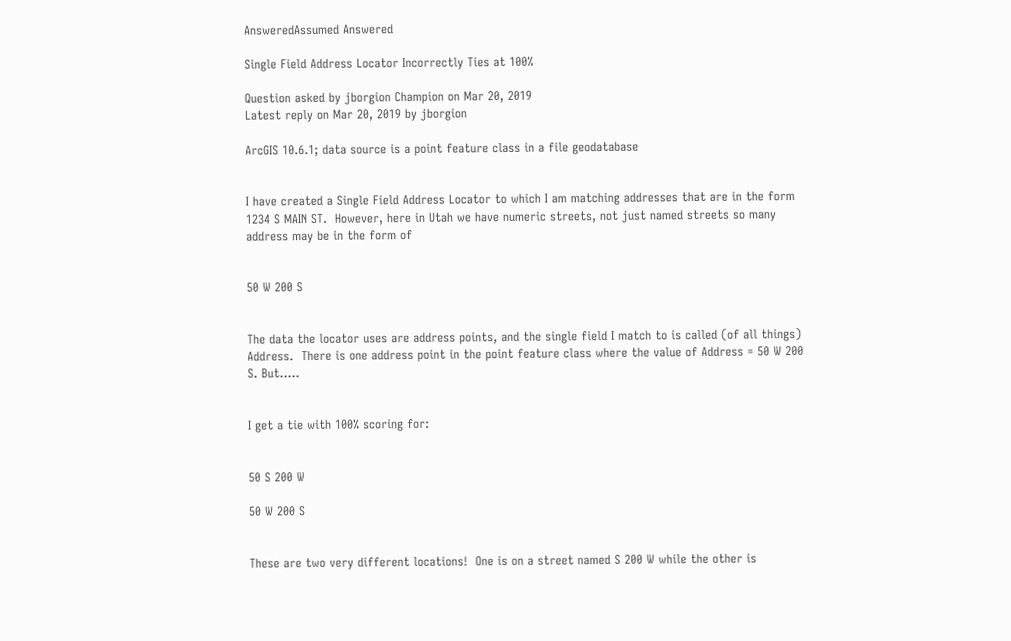AnsweredAssumed Answered

Single Field Address Locator Incorrectly Ties at 100%

Question asked by jborgion Champion on Mar 20, 2019
Latest reply on Mar 20, 2019 by jborgion

ArcGIS 10.6.1; data source is a point feature class in a file geodatabase


I have created a Single Field Address Locator to which I am matching addresses that are in the form 1234 S MAIN ST.  However, here in Utah we have numeric streets, not just named streets so many address may be in the form of


50 W 200 S


The data the locator uses are address points, and the single field I match to is called (of all things) Address.  There is one address point in the point feature class where the value of Address = 50 W 200 S. But.....


I get a tie with 100% scoring for:


50 S 200 W

50 W 200 S


These are two very different locations!  One is on a street named S 200 W while the other is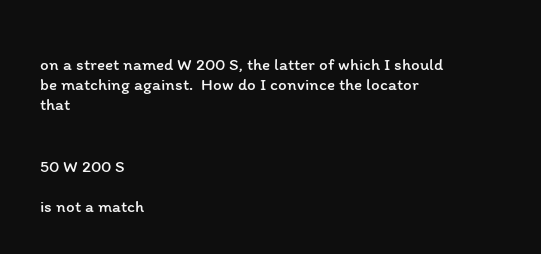on a street named W 200 S, the latter of which I should be matching against.  How do I convince the locator that


50 W 200 S

is not a match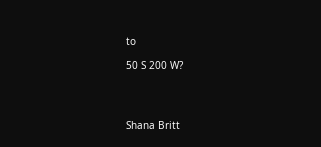to

50 S 200 W?




Shana Britt